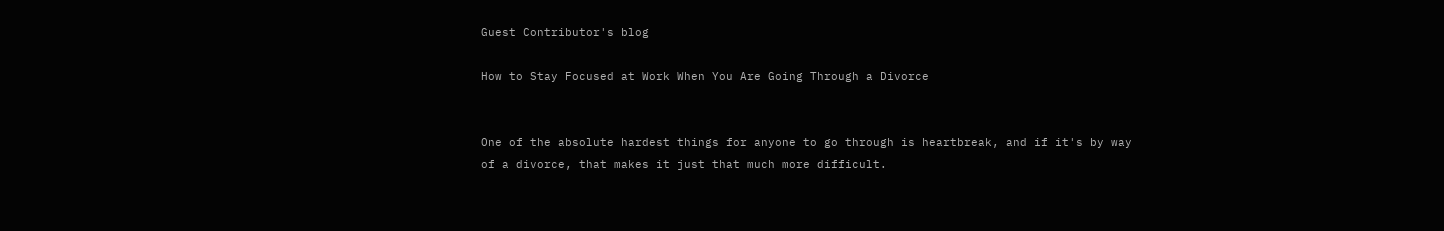Guest Contributor's blog

How to Stay Focused at Work When You Are Going Through a Divorce


One of the absolute hardest things for anyone to go through is heartbreak, and if it's by way of a divorce, that makes it just that much more difficult.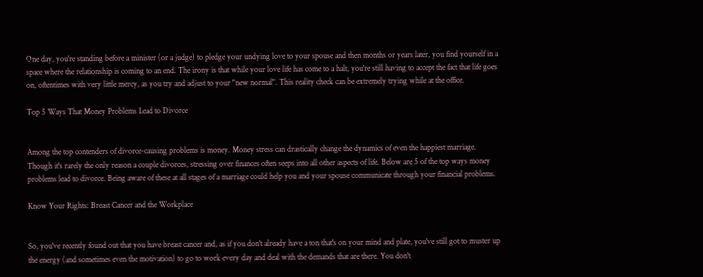One day, you're standing before a minister (or a judge) to pledge your undying love to your spouse and then months or years later, you find yourself in a space where the relationship is coming to an end. The irony is that while your love life has come to a halt, you're still having to accept the fact that life goes on, oftentimes with very little mercy, as you try and adjust to your "new normal". This reality check can be extremely trying while at the office.

Top 5 Ways That Money Problems Lead to Divorce


Among the top contenders of divorce-causing problems is money. Money stress can drastically change the dynamics of even the happiest marriage. Though it's rarely the only reason a couple divorces, stressing over finances often seeps into all other aspects of life. Below are 5 of the top ways money problems lead to divorce. Being aware of these at all stages of a marriage could help you and your spouse communicate through your financial problems.

Know Your Rights: Breast Cancer and the Workplace


So, you've recently found out that you have breast cancer and, as if you don't already have a ton that's on your mind and plate, you've still got to muster up the energy (and sometimes even the motivation) to go to work every day and deal with the demands that are there. You don't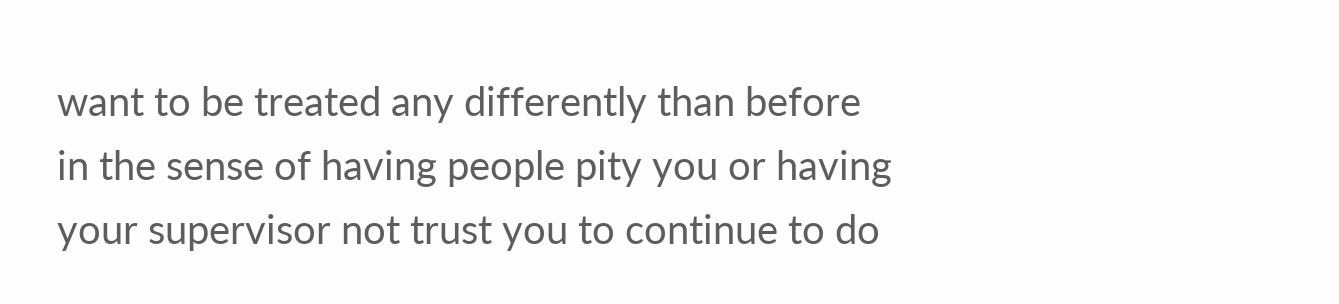want to be treated any differently than before in the sense of having people pity you or having your supervisor not trust you to continue to do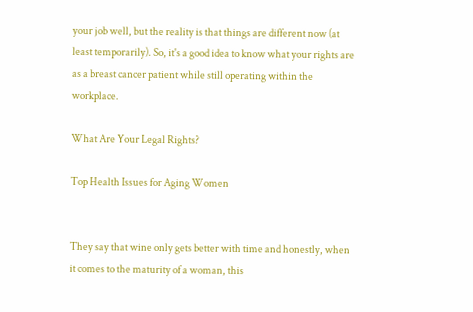your job well, but the reality is that things are different now (at least temporarily). So, it's a good idea to know what your rights are as a breast cancer patient while still operating within the workplace.

What Are Your Legal Rights?

Top Health Issues for Aging Women


They say that wine only gets better with time and honestly, when it comes to the maturity of a woman, this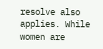resolve also applies. While women are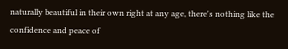naturally beautiful in their own right at any age, there's nothing like the confidence and peace of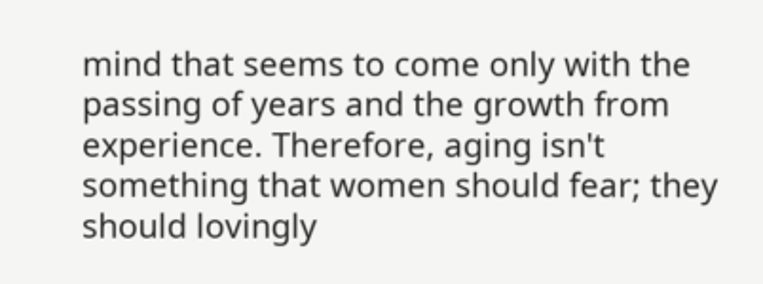mind that seems to come only with the passing of years and the growth from experience. Therefore, aging isn't something that women should fear; they should lovingly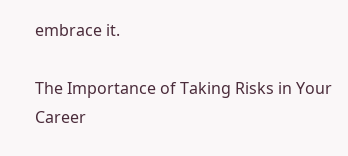embrace it.

The Importance of Taking Risks in Your Career